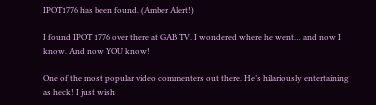IPOT1776 has been found. (Amber Alert!)

I found IPOT 1776 over there at GAB TV. I wondered where he went… and now I know. And now YOU know!

One of the most popular video commenters out there. He’s hilariously entertaining as heck! I just wish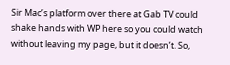Sir Mac’s platform over there at Gab TV could shake hands with WP here so you could watch without leaving my page, but it doesn’t. So,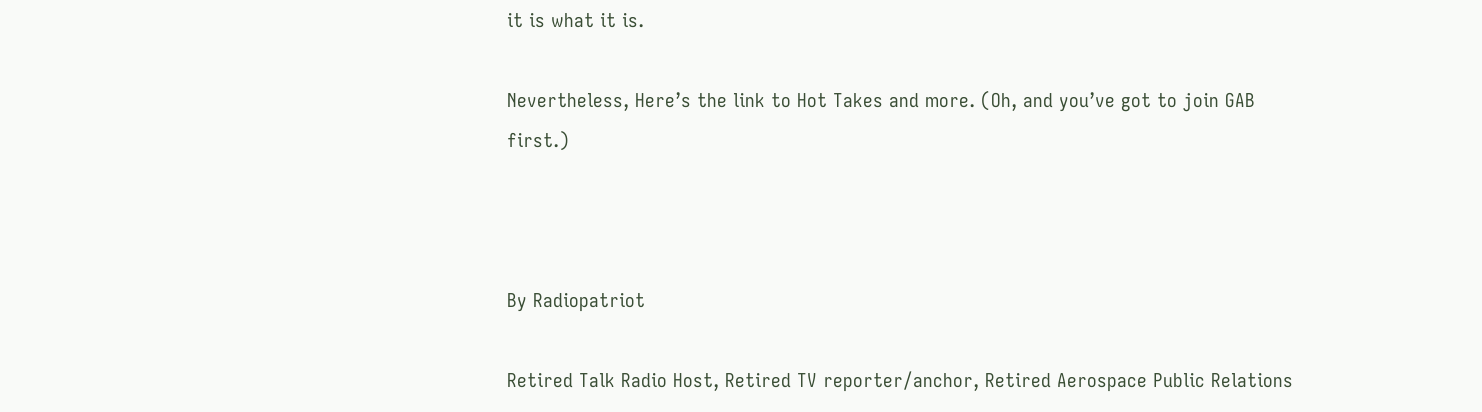it is what it is.

Nevertheless, Here’s the link to Hot Takes and more. (Oh, and you’ve got to join GAB first.)



By Radiopatriot

Retired Talk Radio Host, Retired TV reporter/anchor, Retired Aerospace Public Relations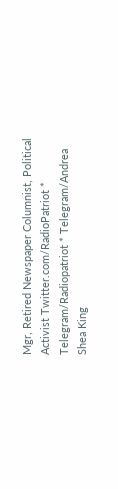Mgr, Retired Newspaper Columnist, Political Activist Twitter.com/RadioPatriot * Telegram/Radiopatriot * Telegram/Andrea Shea King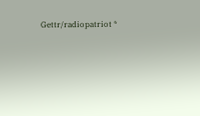Gettr/radiopatriot *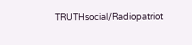TRUTHsocial/Radiopatriot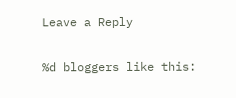Leave a Reply

%d bloggers like this: